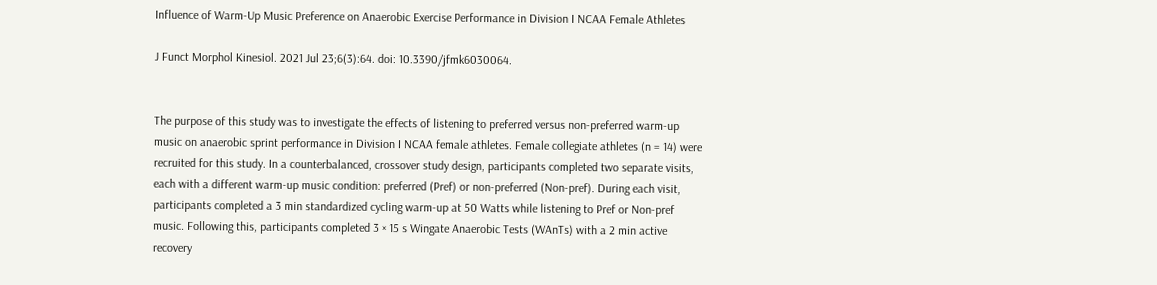Influence of Warm-Up Music Preference on Anaerobic Exercise Performance in Division I NCAA Female Athletes

J Funct Morphol Kinesiol. 2021 Jul 23;6(3):64. doi: 10.3390/jfmk6030064.


The purpose of this study was to investigate the effects of listening to preferred versus non-preferred warm-up music on anaerobic sprint performance in Division I NCAA female athletes. Female collegiate athletes (n = 14) were recruited for this study. In a counterbalanced, crossover study design, participants completed two separate visits, each with a different warm-up music condition: preferred (Pref) or non-preferred (Non-pref). During each visit, participants completed a 3 min standardized cycling warm-up at 50 Watts while listening to Pref or Non-pref music. Following this, participants completed 3 × 15 s Wingate Anaerobic Tests (WAnTs) with a 2 min active recovery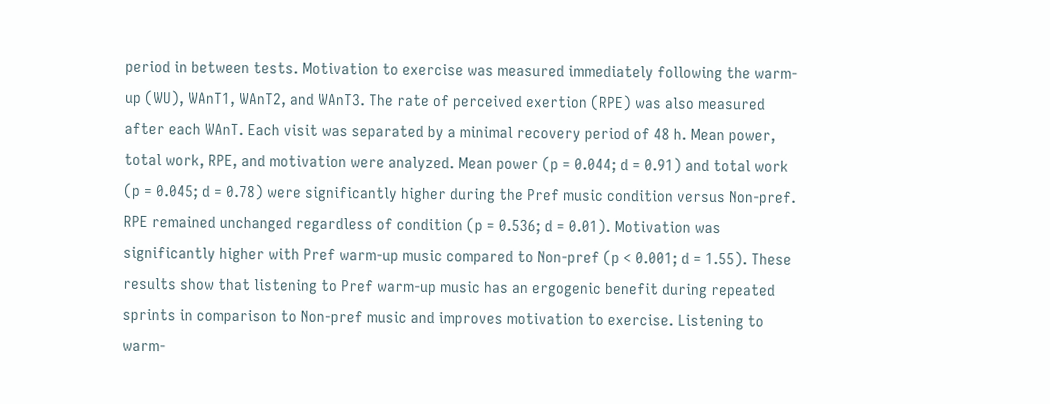period in between tests. Motivation to exercise was measured immediately following the warm-up (WU), WAnT1, WAnT2, and WAnT3. The rate of perceived exertion (RPE) was also measured after each WAnT. Each visit was separated by a minimal recovery period of 48 h. Mean power, total work, RPE, and motivation were analyzed. Mean power (p = 0.044; d = 0.91) and total work (p = 0.045; d = 0.78) were significantly higher during the Pref music condition versus Non-pref. RPE remained unchanged regardless of condition (p = 0.536; d = 0.01). Motivation was significantly higher with Pref warm-up music compared to Non-pref (p < 0.001; d = 1.55). These results show that listening to Pref warm-up music has an ergogenic benefit during repeated sprints in comparison to Non-pref music and improves motivation to exercise. Listening to warm-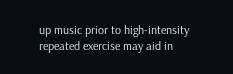up music prior to high-intensity repeated exercise may aid in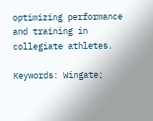optimizing performance and training in collegiate athletes.

Keywords: Wingate;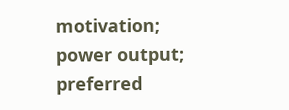motivation; power output; preferred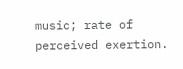music; rate of perceived exertion.